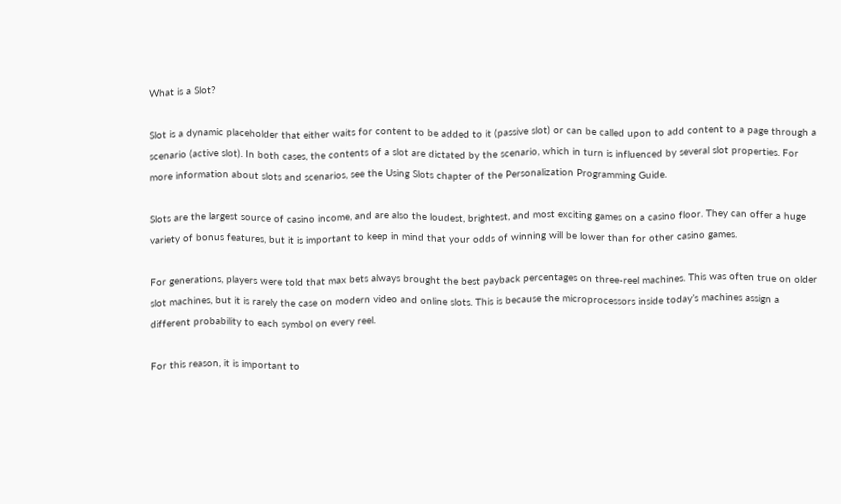What is a Slot?

Slot is a dynamic placeholder that either waits for content to be added to it (passive slot) or can be called upon to add content to a page through a scenario (active slot). In both cases, the contents of a slot are dictated by the scenario, which in turn is influenced by several slot properties. For more information about slots and scenarios, see the Using Slots chapter of the Personalization Programming Guide.

Slots are the largest source of casino income, and are also the loudest, brightest, and most exciting games on a casino floor. They can offer a huge variety of bonus features, but it is important to keep in mind that your odds of winning will be lower than for other casino games.

For generations, players were told that max bets always brought the best payback percentages on three-reel machines. This was often true on older slot machines, but it is rarely the case on modern video and online slots. This is because the microprocessors inside today’s machines assign a different probability to each symbol on every reel.

For this reason, it is important to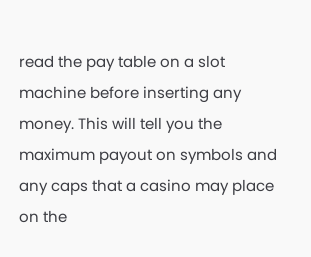read the pay table on a slot machine before inserting any money. This will tell you the maximum payout on symbols and any caps that a casino may place on the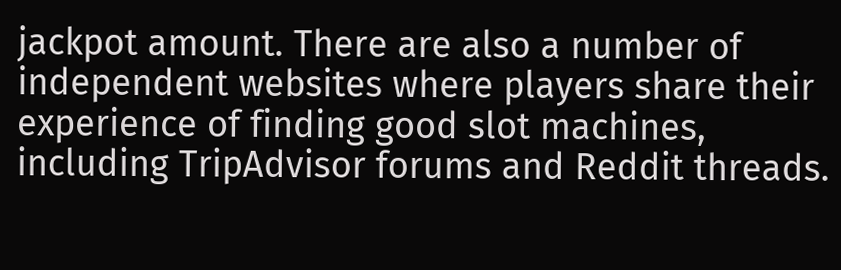jackpot amount. There are also a number of independent websites where players share their experience of finding good slot machines, including TripAdvisor forums and Reddit threads.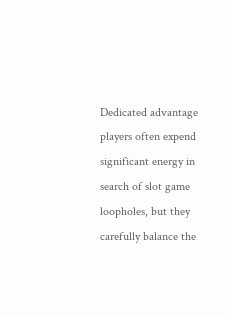Dedicated advantage players often expend significant energy in search of slot game loopholes, but they carefully balance the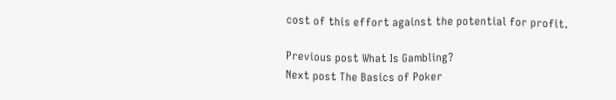cost of this effort against the potential for profit.

Previous post What Is Gambling?
Next post The Basics of Poker